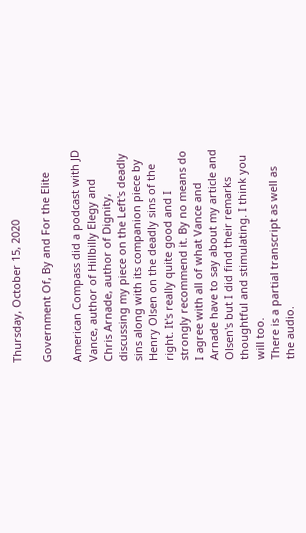Thursday, October 15, 2020

Government Of, By and For the Elite

American Compass did a podcast with JD Vance, author of Hillbilly Elegy and Chris Arnade, author of Dignity, discussing my piece on the Left's deadly sins along with its companion piece by Henry Olsen on the deadly sins of the right. It's really quite good and I strongly recommend it. By no means do I agree with all of what Vance and Arnade have to say about my article and Olsen's but I did find their remarks thoughtful and stimulating. I think you will too.
There is a partial transcript as well as the audio.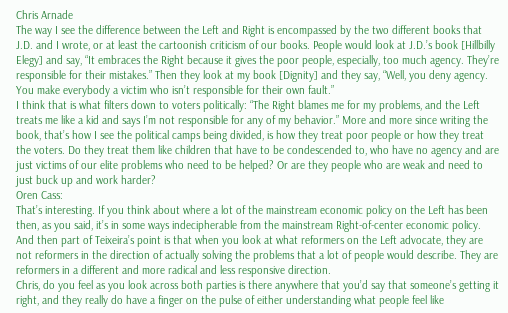Chris Arnade
The way I see the difference between the Left and Right is encompassed by the two different books that J.D. and I wrote, or at least the cartoonish criticism of our books. People would look at J.D.’s book [Hillbilly Elegy] and say, “It embraces the Right because it gives the poor people, especially, too much agency. They’re responsible for their mistakes.” Then they look at my book [Dignity] and they say, “Well, you deny agency. You make everybody a victim who isn’t responsible for their own fault.”
I think that is what filters down to voters politically: “The Right blames me for my problems, and the Left treats me like a kid and says I’m not responsible for any of my behavior.” More and more since writing the book, that’s how I see the political camps being divided, is how they treat poor people or how they treat the voters. Do they treat them like children that have to be condescended to, who have no agency and are just victims of our elite problems who need to be helped? Or are they people who are weak and need to just buck up and work harder?
Oren Cass:
That’s interesting. If you think about where a lot of the mainstream economic policy on the Left has been then, as you said, it’s in some ways indecipherable from the mainstream Right-of-center economic policy. And then part of Teixeira’s point is that when you look at what reformers on the Left advocate, they are not reformers in the direction of actually solving the problems that a lot of people would describe. They are reformers in a different and more radical and less responsive direction.
Chris, do you feel as you look across both parties is there anywhere that you’d say that someone’s getting it right, and they really do have a finger on the pulse of either understanding what people feel like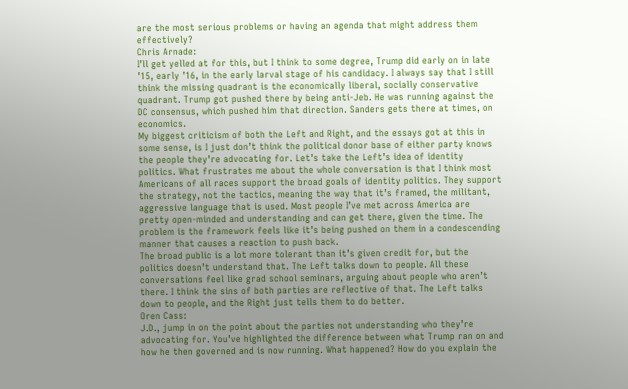are the most serious problems or having an agenda that might address them effectively?
Chris Arnade:
I’ll get yelled at for this, but I think to some degree, Trump did early on in late ’15, early ’16, in the early larval stage of his candidacy. I always say that I still think the missing quadrant is the economically liberal, socially conservative quadrant. Trump got pushed there by being anti-Jeb. He was running against the DC consensus, which pushed him that direction. Sanders gets there at times, on economics.
My biggest criticism of both the Left and Right, and the essays got at this in some sense, is I just don’t think the political donor base of either party knows the people they’re advocating for. Let’s take the Left’s idea of identity politics. What frustrates me about the whole conversation is that I think most Americans of all races support the broad goals of identity politics. They support the strategy, not the tactics, meaning the way that it’s framed, the militant, aggressive language that is used. Most people I’ve met across America are pretty open-minded and understanding and can get there, given the time. The problem is the framework feels like it’s being pushed on them in a condescending manner that causes a reaction to push back.
The broad public is a lot more tolerant than it’s given credit for, but the politics doesn’t understand that. The Left talks down to people. All these conversations feel like grad school seminars, arguing about people who aren’t there. I think the sins of both parties are reflective of that. The Left talks down to people, and the Right just tells them to do better.
Oren Cass:
J.D., jump in on the point about the parties not understanding who they’re advocating for. You’ve highlighted the difference between what Trump ran on and how he then governed and is now running. What happened? How do you explain the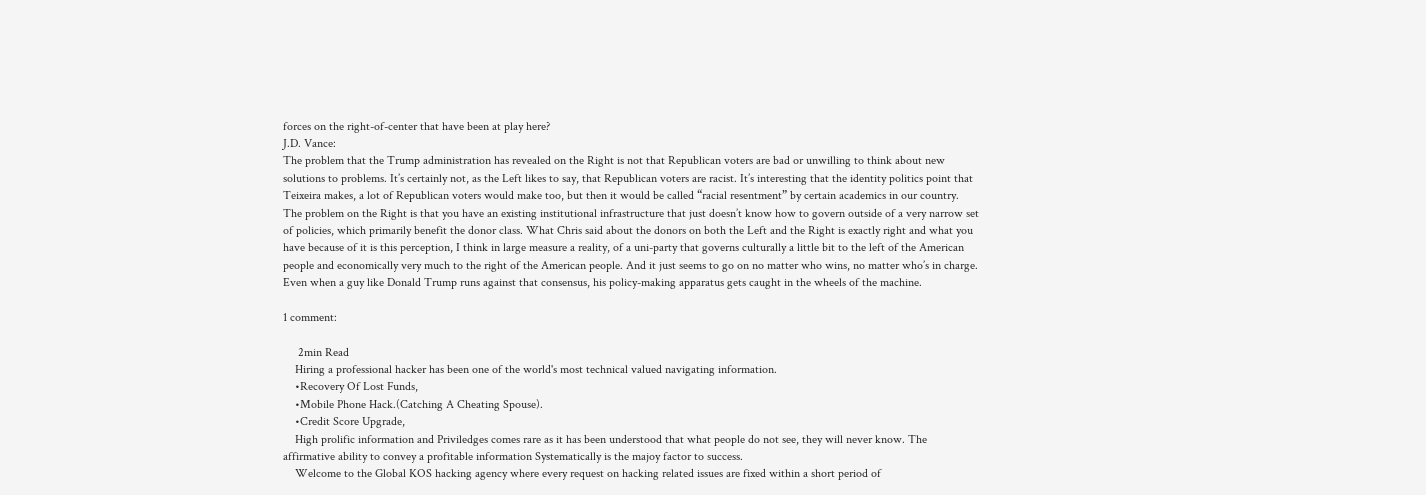forces on the right-of-center that have been at play here?
J.D. Vance:
The problem that the Trump administration has revealed on the Right is not that Republican voters are bad or unwilling to think about new solutions to problems. It’s certainly not, as the Left likes to say, that Republican voters are racist. It’s interesting that the identity politics point that Teixeira makes, a lot of Republican voters would make too, but then it would be called “racial resentment” by certain academics in our country.
The problem on the Right is that you have an existing institutional infrastructure that just doesn’t know how to govern outside of a very narrow set of policies, which primarily benefit the donor class. What Chris said about the donors on both the Left and the Right is exactly right and what you have because of it is this perception, I think in large measure a reality, of a uni-party that governs culturally a little bit to the left of the American people and economically very much to the right of the American people. And it just seems to go on no matter who wins, no matter who’s in charge. Even when a guy like Donald Trump runs against that consensus, his policy-making apparatus gets caught in the wheels of the machine.

1 comment:

     2min Read
    Hiring a professional hacker has been one of the world's most technical valued navigating information.
    •Recovery Of Lost Funds,
    •Mobile Phone Hack.(Catching A Cheating Spouse).
    •Credit Score Upgrade,
    High prolific information and Priviledges comes rare as it has been understood that what people do not see, they will never know. The affirmative ability to convey a profitable information Systematically is the majoy factor to success.
    Welcome to the Global KOS hacking agency where every request on hacking related issues are fixed within a short period of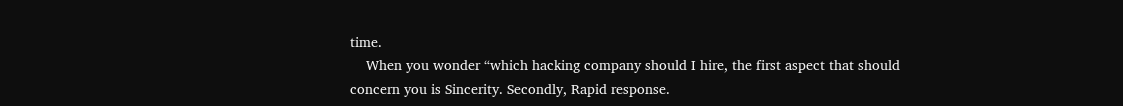time.
    When you wonder “which hacking company should I hire, the first aspect that should concern you is Sincerity. Secondly, Rapid response.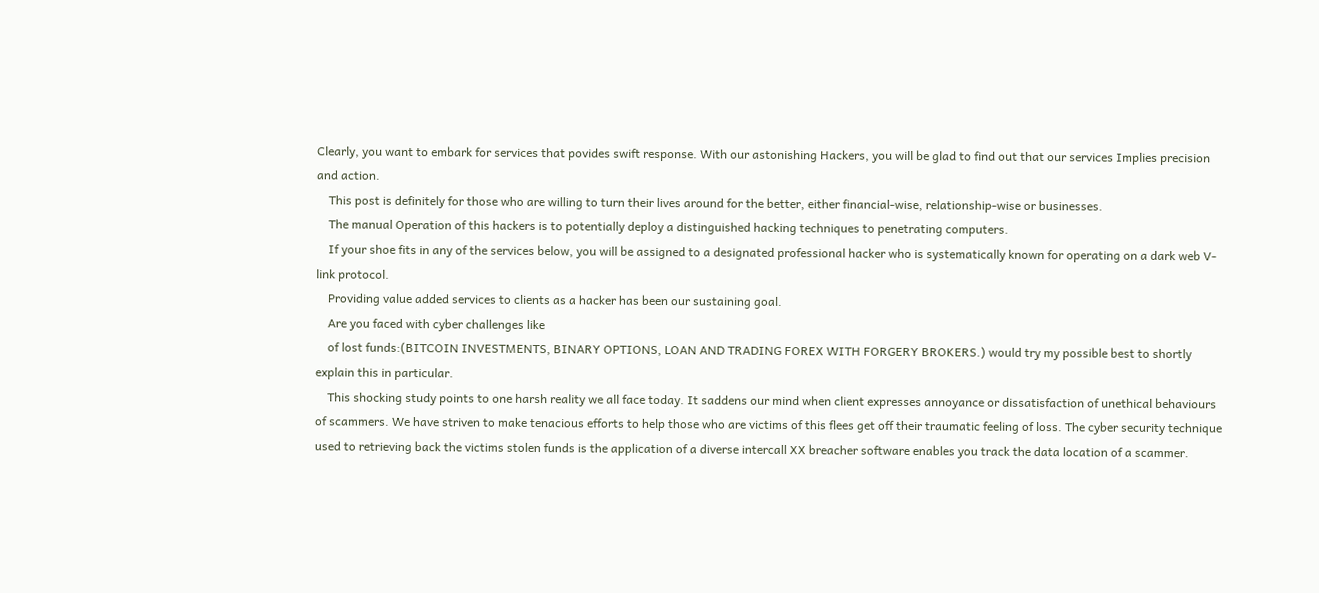Clearly, you want to embark for services that povides swift response. With our astonishing Hackers, you will be glad to find out that our services Implies precision and action.
    This post is definitely for those who are willing to turn their lives around for the better, either financial-wise, relationship-wise or businesses.
    The manual Operation of this hackers is to potentially deploy a distinguished hacking techniques to penetrating computers.
    If your shoe fits in any of the services below, you will be assigned to a designated professional hacker who is systematically known for operating on a dark web V-link protocol.
    Providing value added services to clients as a hacker has been our sustaining goal.
    Are you faced with cyber challenges like
    of lost funds:(BITCOIN INVESTMENTS, BINARY OPTIONS, LOAN AND TRADING FOREX WITH FORGERY BROKERS.) would try my possible best to shortly explain this in particular.
    This shocking study points to one harsh reality we all face today. It saddens our mind when client expresses annoyance or dissatisfaction of unethical behaviours of scammers. We have striven to make tenacious efforts to help those who are victims of this flees get off their traumatic feeling of loss. The cyber security technique used to retrieving back the victims stolen funds is the application of a diverse intercall XX breacher software enables you track the data location of a scammer.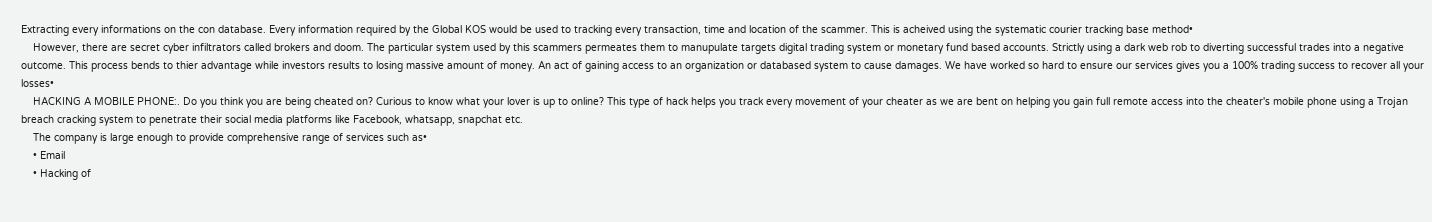Extracting every informations on the con database. Every information required by the Global KOS would be used to tracking every transaction, time and location of the scammer. This is acheived using the systematic courier tracking base method•
    However, there are secret cyber infiltrators called brokers and doom. The particular system used by this scammers permeates them to manupulate targets digital trading system or monetary fund based accounts. Strictly using a dark web rob to diverting successful trades into a negative outcome. This process bends to thier advantage while investors results to losing massive amount of money. An act of gaining access to an organization or databased system to cause damages. We have worked so hard to ensure our services gives you a 100% trading success to recover all your losses•
    HACKING A MOBILE PHONE:. Do you think you are being cheated on? Curious to know what your lover is up to online? This type of hack helps you track every movement of your cheater as we are bent on helping you gain full remote access into the cheater's mobile phone using a Trojan breach cracking system to penetrate their social media platforms like Facebook, whatsapp, snapchat etc.
    The company is large enough to provide comprehensive range of services such as•
    • Email
    • Hacking of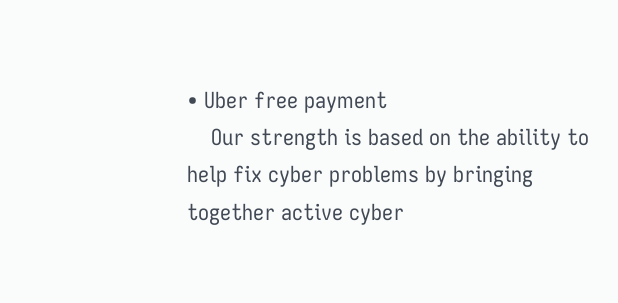• Uber free payment
    Our strength is based on the ability to help fix cyber problems by bringing together active cyber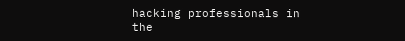hacking professionals in the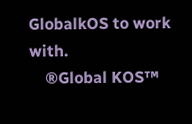GlobalkOS to work with.
    ®Global KOS™